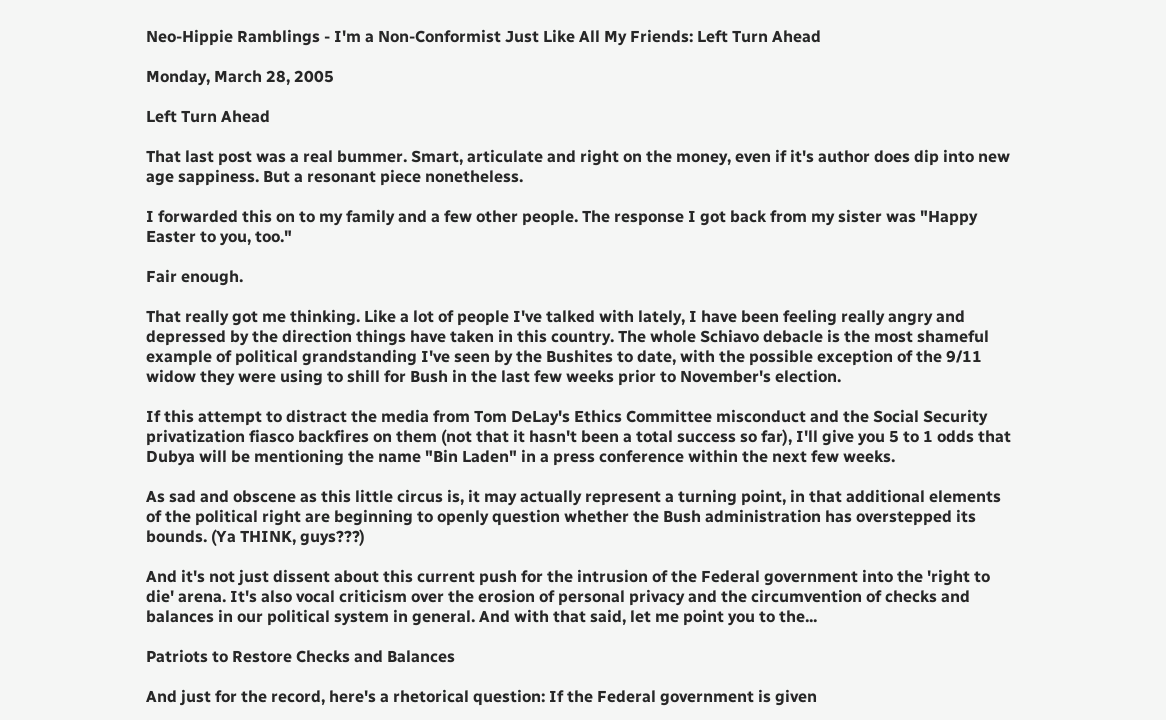Neo-Hippie Ramblings - I'm a Non-Conformist Just Like All My Friends: Left Turn Ahead

Monday, March 28, 2005

Left Turn Ahead

That last post was a real bummer. Smart, articulate and right on the money, even if it's author does dip into new age sappiness. But a resonant piece nonetheless.

I forwarded this on to my family and a few other people. The response I got back from my sister was "Happy Easter to you, too."

Fair enough.

That really got me thinking. Like a lot of people I've talked with lately, I have been feeling really angry and depressed by the direction things have taken in this country. The whole Schiavo debacle is the most shameful example of political grandstanding I've seen by the Bushites to date, with the possible exception of the 9/11 widow they were using to shill for Bush in the last few weeks prior to November's election.

If this attempt to distract the media from Tom DeLay's Ethics Committee misconduct and the Social Security privatization fiasco backfires on them (not that it hasn't been a total success so far), I'll give you 5 to 1 odds that Dubya will be mentioning the name "Bin Laden" in a press conference within the next few weeks.

As sad and obscene as this little circus is, it may actually represent a turning point, in that additional elements of the political right are beginning to openly question whether the Bush administration has overstepped its bounds. (Ya THINK, guys???)

And it's not just dissent about this current push for the intrusion of the Federal government into the 'right to die' arena. It's also vocal criticism over the erosion of personal privacy and the circumvention of checks and balances in our political system in general. And with that said, let me point you to the...

Patriots to Restore Checks and Balances

And just for the record, here's a rhetorical question: If the Federal government is given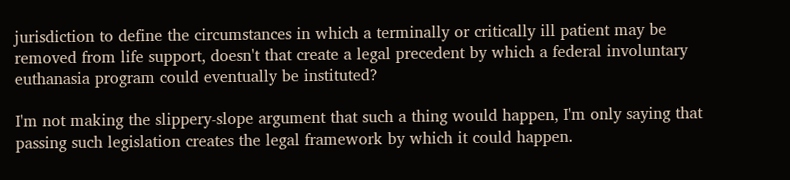jurisdiction to define the circumstances in which a terminally or critically ill patient may be removed from life support, doesn't that create a legal precedent by which a federal involuntary euthanasia program could eventually be instituted?

I'm not making the slippery-slope argument that such a thing would happen, I'm only saying that passing such legislation creates the legal framework by which it could happen.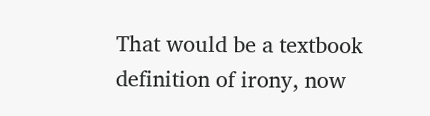That would be a textbook definition of irony, now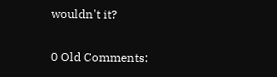wouldn't it?

0 Old Comments: